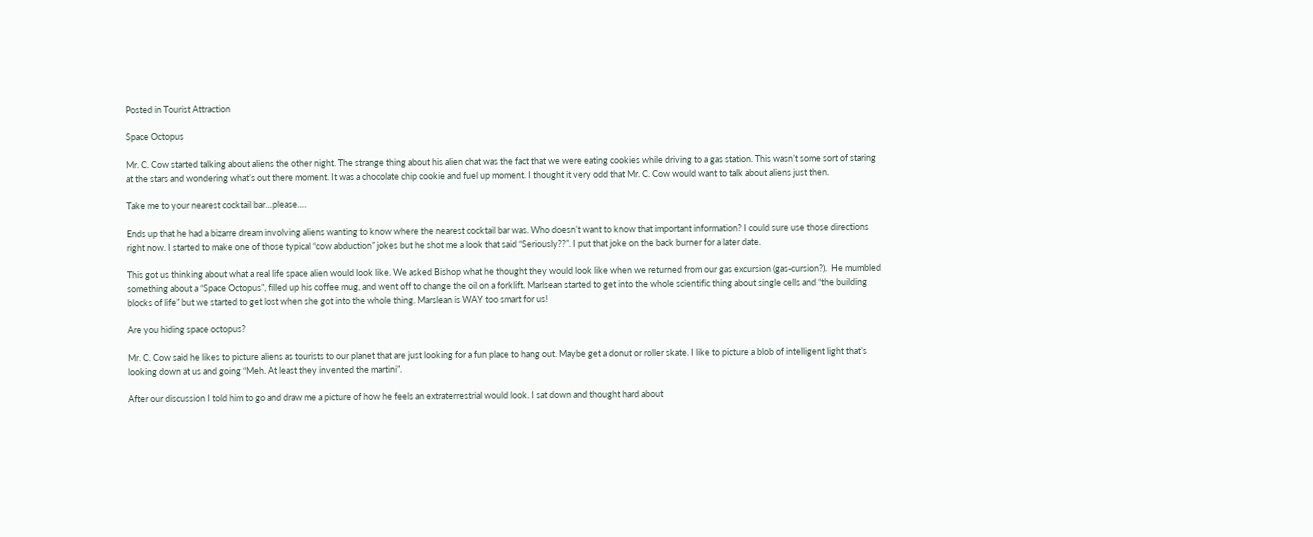Posted in Tourist Attraction

Space Octopus

Mr. C. Cow started talking about aliens the other night. The strange thing about his alien chat was the fact that we were eating cookies while driving to a gas station. This wasn’t some sort of staring at the stars and wondering what’s out there moment. It was a chocolate chip cookie and fuel up moment. I thought it very odd that Mr. C. Cow would want to talk about aliens just then.

Take me to your nearest cocktail bar…please….

Ends up that he had a bizarre dream involving aliens wanting to know where the nearest cocktail bar was. Who doesn’t want to know that important information? I could sure use those directions right now. I started to make one of those typical “cow abduction” jokes but he shot me a look that said “Seriously??”. I put that joke on the back burner for a later date.

This got us thinking about what a real life space alien would look like. We asked Bishop what he thought they would look like when we returned from our gas excursion (gas-cursion?).  He mumbled something about a “Space Octopus”, filled up his coffee mug, and went off to change the oil on a forklift. Marlsean started to get into the whole scientific thing about single cells and “the building blocks of life” but we started to get lost when she got into the whole thing. Marslean is WAY too smart for us!

Are you hiding space octopus?

Mr. C. Cow said he likes to picture aliens as tourists to our planet that are just looking for a fun place to hang out. Maybe get a donut or roller skate. I like to picture a blob of intelligent light that’s looking down at us and going “Meh. At least they invented the martini”.

After our discussion I told him to go and draw me a picture of how he feels an extraterrestrial would look. I sat down and thought hard about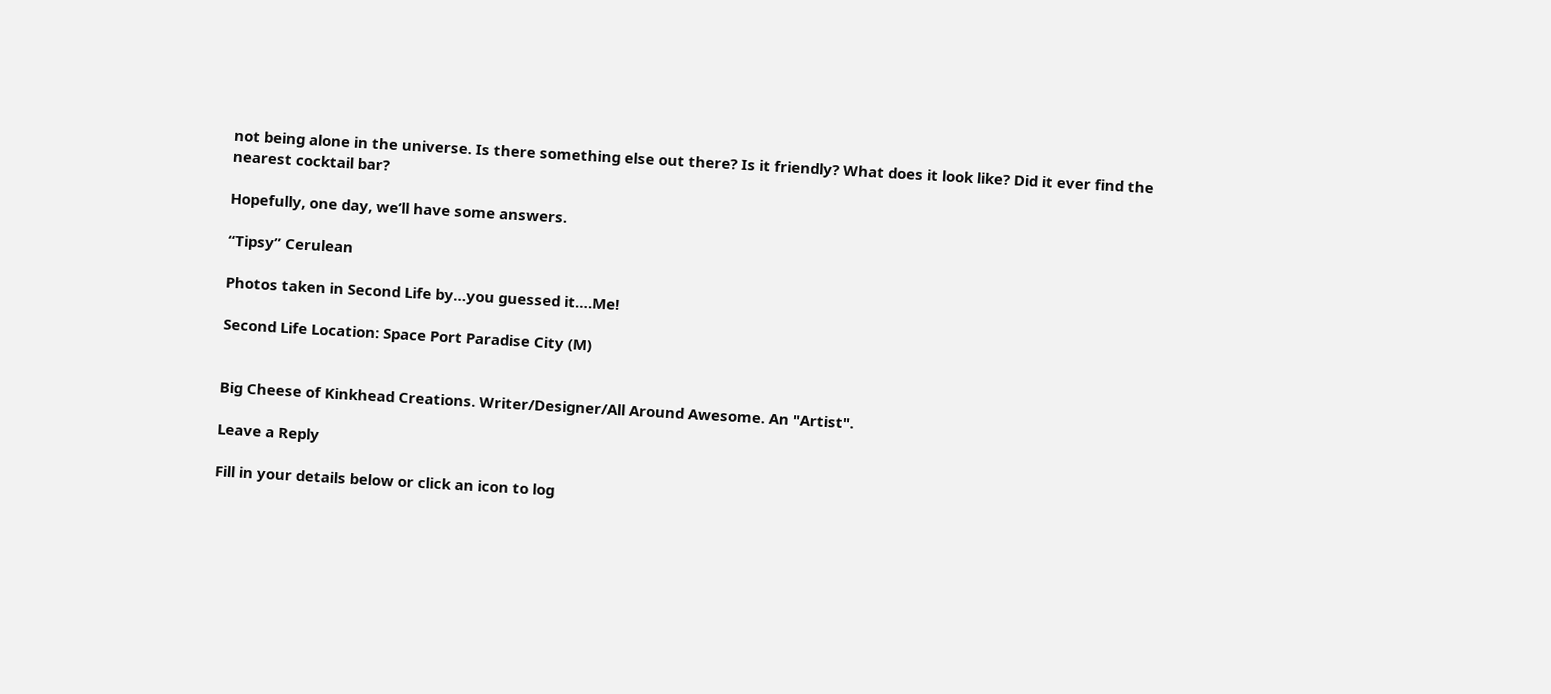not being alone in the universe. Is there something else out there? Is it friendly? What does it look like? Did it ever find the nearest cocktail bar?

Hopefully, one day, we’ll have some answers.

“Tipsy” Cerulean

Photos taken in Second Life by…you guessed it….Me!

Second Life Location: Space Port Paradise City (M)


Big Cheese of Kinkhead Creations. Writer/Designer/All Around Awesome. An "Artist".

Leave a Reply

Fill in your details below or click an icon to log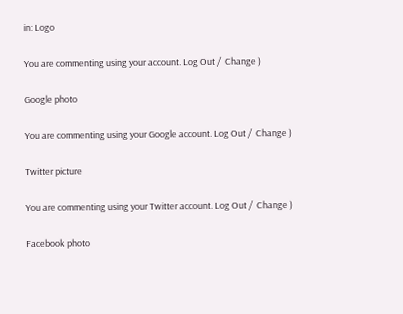in: Logo

You are commenting using your account. Log Out /  Change )

Google photo

You are commenting using your Google account. Log Out /  Change )

Twitter picture

You are commenting using your Twitter account. Log Out /  Change )

Facebook photo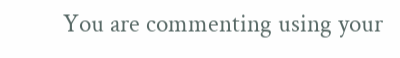You are commenting using your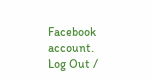Facebook account. Log Out /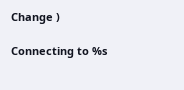Change )

Connecting to %s